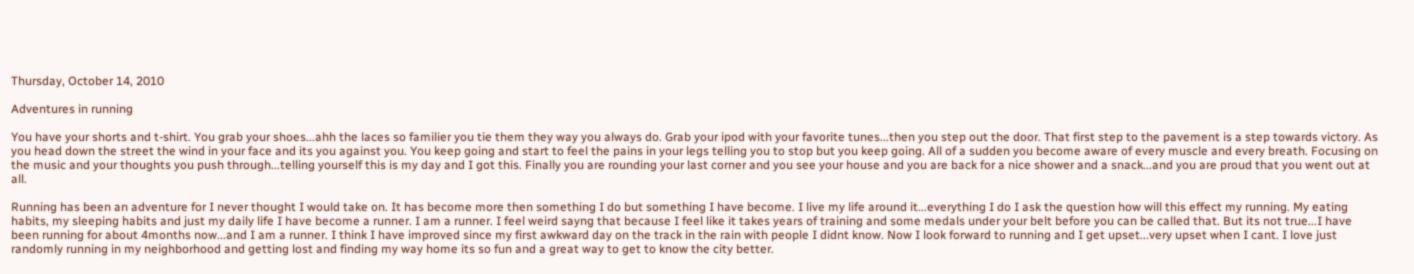Thursday, October 14, 2010

Adventures in running

You have your shorts and t-shirt. You grab your shoes...ahh the laces so familier you tie them they way you always do. Grab your ipod with your favorite tunes...then you step out the door. That first step to the pavement is a step towards victory. As you head down the street the wind in your face and its you against you. You keep going and start to feel the pains in your legs telling you to stop but you keep going. All of a sudden you become aware of every muscle and every breath. Focusing on the music and your thoughts you push through...telling yourself this is my day and I got this. Finally you are rounding your last corner and you see your house and you are back for a nice shower and a snack...and you are proud that you went out at all.

Running has been an adventure for I never thought I would take on. It has become more then something I do but something I have become. I live my life around it...everything I do I ask the question how will this effect my running. My eating habits, my sleeping habits and just my daily life I have become a runner. I am a runner. I feel weird sayng that because I feel like it takes years of training and some medals under your belt before you can be called that. But its not true...I have been running for about 4months now...and I am a runner. I think I have improved since my first awkward day on the track in the rain with people I didnt know. Now I look forward to running and I get upset...very upset when I cant. I love just randomly running in my neighborhood and getting lost and finding my way home its so fun and a great way to get to know the city better.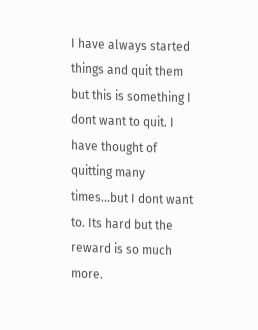I have always started things and quit them but this is something I dont want to quit. I have thought of quitting many times...but I dont want to. Its hard but the reward is so much more.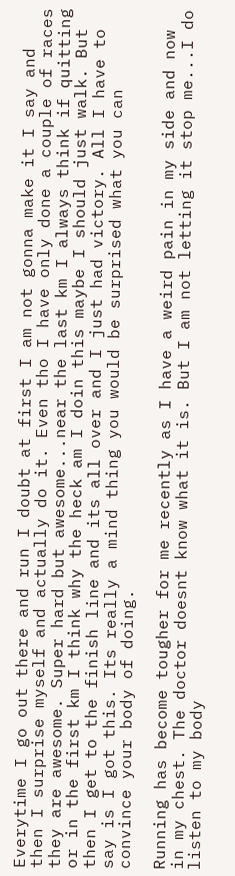Everytime I go out there and run I doubt at first I am not gonna make it I say and then I surprise myself and actually do it. Even tho I have only done a couple of races they are awesome. Super hard but awesome...near the last km I always think if quitting or in the first km I think why the heck am I doin this maybe I should just walk. But then I get to the finish line and its all over and I just had victory. All I have to say is I got this. Its really a mind thing you would be surprised what you can convince your body of doing.

Running has become tougher for me recently as I have a weird pain in my side and now in my chest. The doctor doesnt know what it is. But I am not letting it stop me...I do listen to my body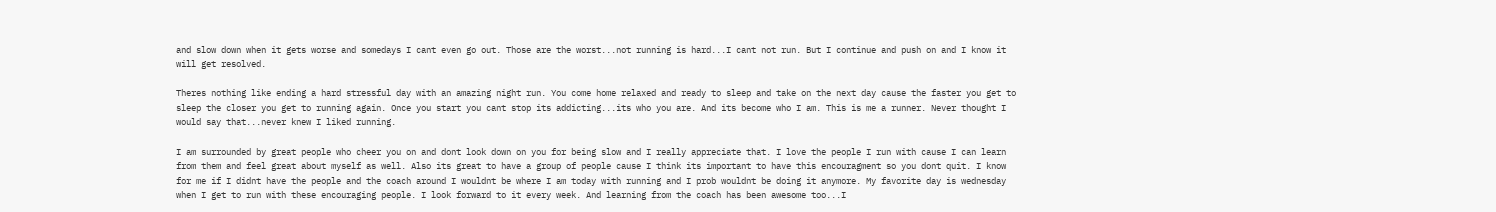and slow down when it gets worse and somedays I cant even go out. Those are the worst...not running is hard...I cant not run. But I continue and push on and I know it will get resolved.

Theres nothing like ending a hard stressful day with an amazing night run. You come home relaxed and ready to sleep and take on the next day cause the faster you get to sleep the closer you get to running again. Once you start you cant stop its addicting...its who you are. And its become who I am. This is me a runner. Never thought I would say that...never knew I liked running.

I am surrounded by great people who cheer you on and dont look down on you for being slow and I really appreciate that. I love the people I run with cause I can learn from them and feel great about myself as well. Also its great to have a group of people cause I think its important to have this encouragment so you dont quit. I know for me if I didnt have the people and the coach around I wouldnt be where I am today with running and I prob wouldnt be doing it anymore. My favorite day is wednesday when I get to run with these encouraging people. I look forward to it every week. And learning from the coach has been awesome too...I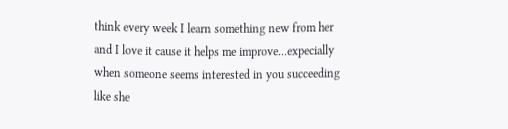think every week I learn something new from her and I love it cause it helps me improve...expecially when someone seems interested in you succeeding like she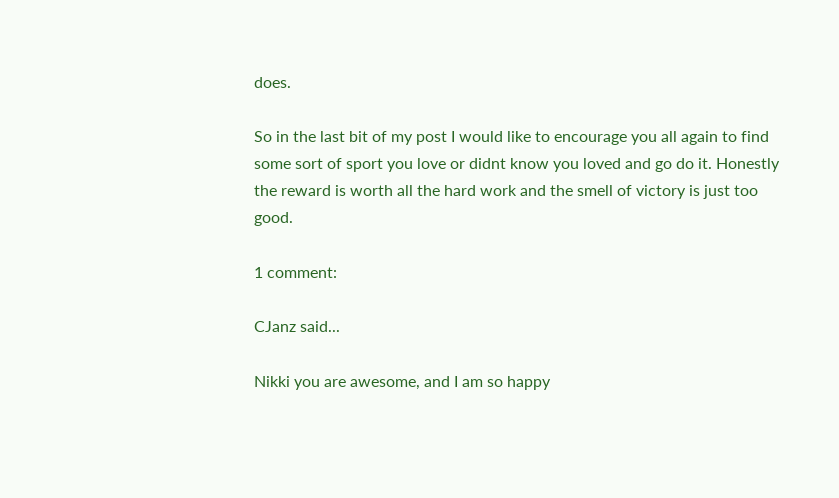does.

So in the last bit of my post I would like to encourage you all again to find some sort of sport you love or didnt know you loved and go do it. Honestly the reward is worth all the hard work and the smell of victory is just too good.

1 comment:

CJanz said...

Nikki you are awesome, and I am so happy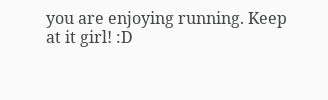you are enjoying running. Keep at it girl! :D